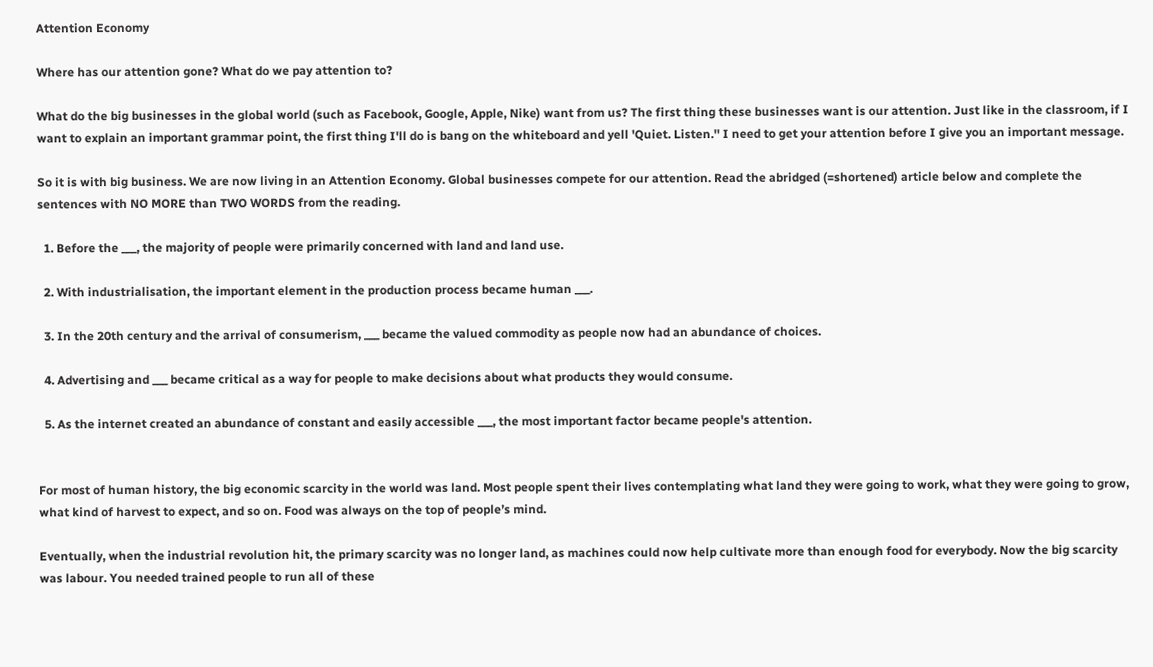Attention Economy

Where has our attention gone? What do we pay attention to?

What do the big businesses in the global world (such as Facebook, Google, Apple, Nike) want from us? The first thing these businesses want is our attention. Just like in the classroom, if I want to explain an important grammar point, the first thing I'll do is bang on the whiteboard and yell 'Quiet. Listen.'' I need to get your attention before I give you an important message.

So it is with big business. We are now living in an Attention Economy. Global businesses compete for our attention. Read the abridged (=shortened) article below and complete the sentences with NO MORE than TWO WORDS from the reading.

  1. Before the ___, the majority of people were primarily concerned with land and land use.

  2. With industrialisation, the important element in the production process became human ___.

  3. In the 20th century and the arrival of consumerism, ___ became the valued commodity as people now had an abundance of choices.

  4. Advertising and ___ became critical as a way for people to make decisions about what products they would consume.

  5. As the internet created an abundance of constant and easily accessible ___, the most important factor became people's attention.


For most of human history, the big economic scarcity in the world was land. Most people spent their lives contemplating what land they were going to work, what they were going to grow, what kind of harvest to expect, and so on. Food was always on the top of people’s mind.

Eventually, when the industrial revolution hit, the primary scarcity was no longer land, as machines could now help cultivate more than enough food for everybody. Now the big scarcity was labour. You needed trained people to run all of these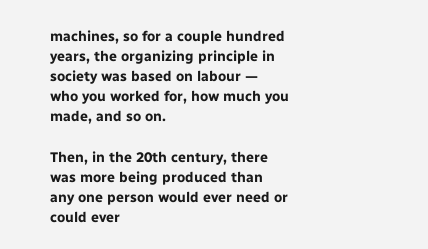machines, so for a couple hundred years, the organizing principle in society was based on labour — who you worked for, how much you made, and so on.

Then, in the 20th century, there was more being produced than any one person would ever need or could ever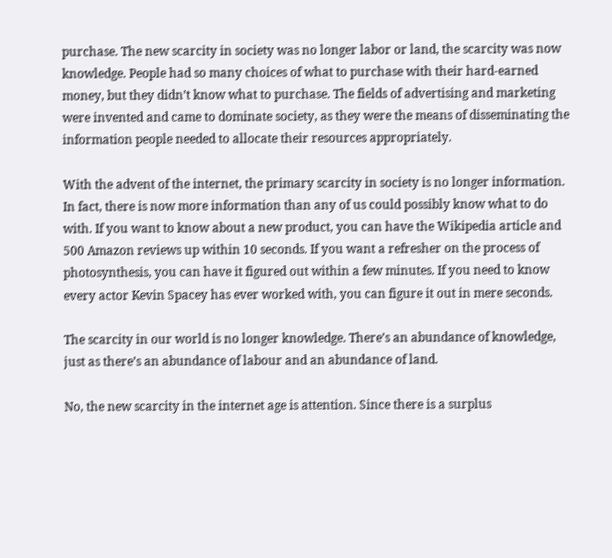purchase. The new scarcity in society was no longer labor or land, the scarcity was now knowledge. People had so many choices of what to purchase with their hard-earned money, but they didn’t know what to purchase. The fields of advertising and marketing were invented and came to dominate society, as they were the means of disseminating the information people needed to allocate their resources appropriately.

With the advent of the internet, the primary scarcity in society is no longer information. In fact, there is now more information than any of us could possibly know what to do with. If you want to know about a new product, you can have the Wikipedia article and 500 Amazon reviews up within 10 seconds. If you want a refresher on the process of photosynthesis, you can have it figured out within a few minutes. If you need to know every actor Kevin Spacey has ever worked with, you can figure it out in mere seconds.

The scarcity in our world is no longer knowledge. There’s an abundance of knowledge, just as there’s an abundance of labour and an abundance of land.

No, the new scarcity in the internet age is attention. Since there is a surplus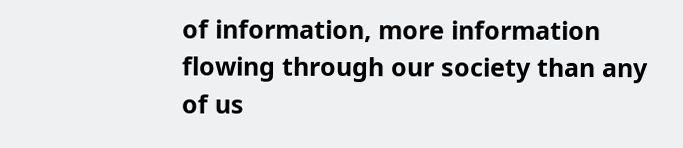of information, more information flowing through our society than any of us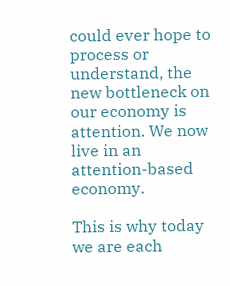could ever hope to process or understand, the new bottleneck on our economy is attention. We now live in an attention-based economy.

This is why today we are each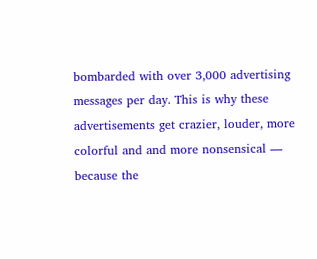bombarded with over 3,000 advertising messages per day. This is why these advertisements get crazier, louder, more colorful and and more nonsensical — because the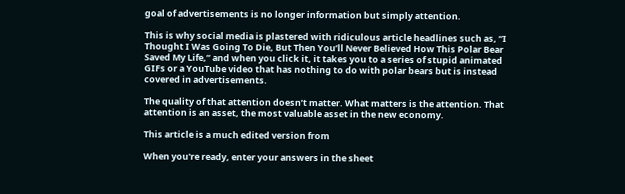goal of advertisements is no longer information but simply attention.

This is why social media is plastered with ridiculous article headlines such as, “I Thought I Was Going To Die, But Then You’ll Never Believed How This Polar Bear Saved My Life,” and when you click it, it takes you to a series of stupid animated GIFs or a YouTube video that has nothing to do with polar bears but is instead covered in advertisements.

The quality of that attention doesn’t matter. What matters is the attention. That attention is an asset, the most valuable asset in the new economy.

This article is a much edited version from

When you're ready, enter your answers in the sheet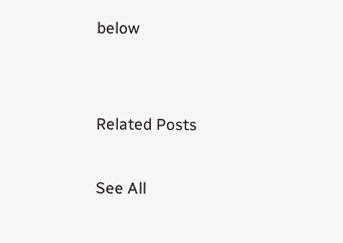below


Related Posts

See All